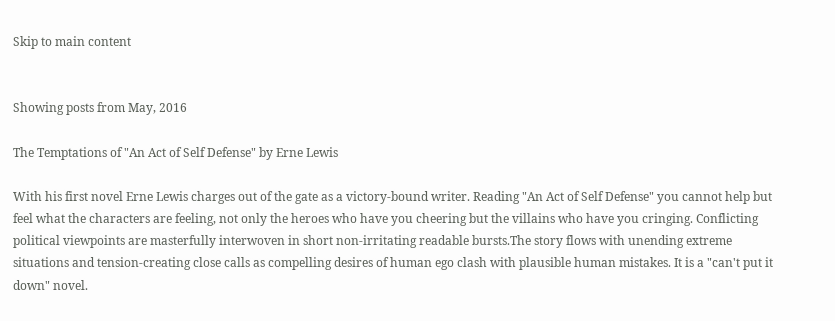Skip to main content


Showing posts from May, 2016

The Temptations of "An Act of Self Defense" by Erne Lewis

With his first novel Erne Lewis charges out of the gate as a victory-bound writer. Reading "An Act of Self Defense" you cannot help but feel what the characters are feeling, not only the heroes who have you cheering but the villains who have you cringing. Conflicting political viewpoints are masterfully interwoven in short non-irritating readable bursts.The story flows with unending extreme situations and tension-creating close calls as compelling desires of human ego clash with plausible human mistakes. It is a "can't put it down" novel.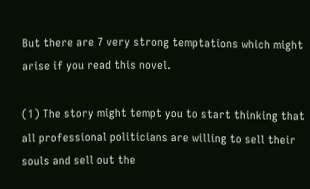But there are 7 very strong temptations which might arise if you read this novel.

(1) The story might tempt you to start thinking that all professional politicians are willing to sell their souls and sell out the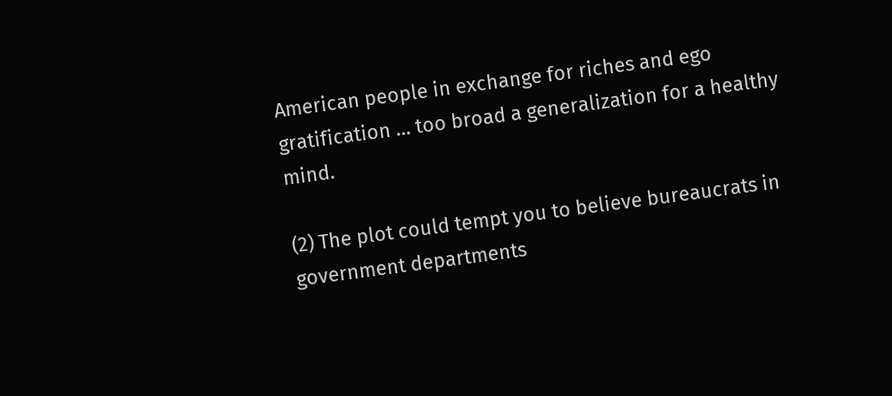American people in exchange for riches and ego gratification ... too broad a generalization for a healthy mind.

(2) The plot could tempt you to believe bureaucrats in government departments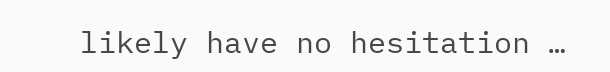likely have no hesitation …